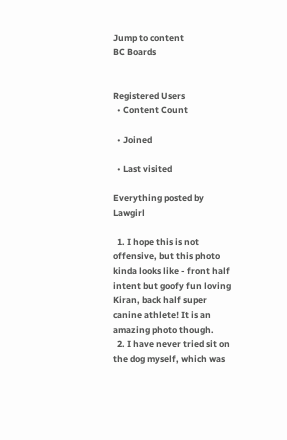Jump to content
BC Boards


Registered Users
  • Content Count

  • Joined

  • Last visited

Everything posted by Lawgirl

  1. I hope this is not offensive, but this photo kinda looks like - front half intent but goofy fun loving Kiran, back half super canine athlete! It is an amazing photo though.
  2. I have never tried sit on the dog myself, which was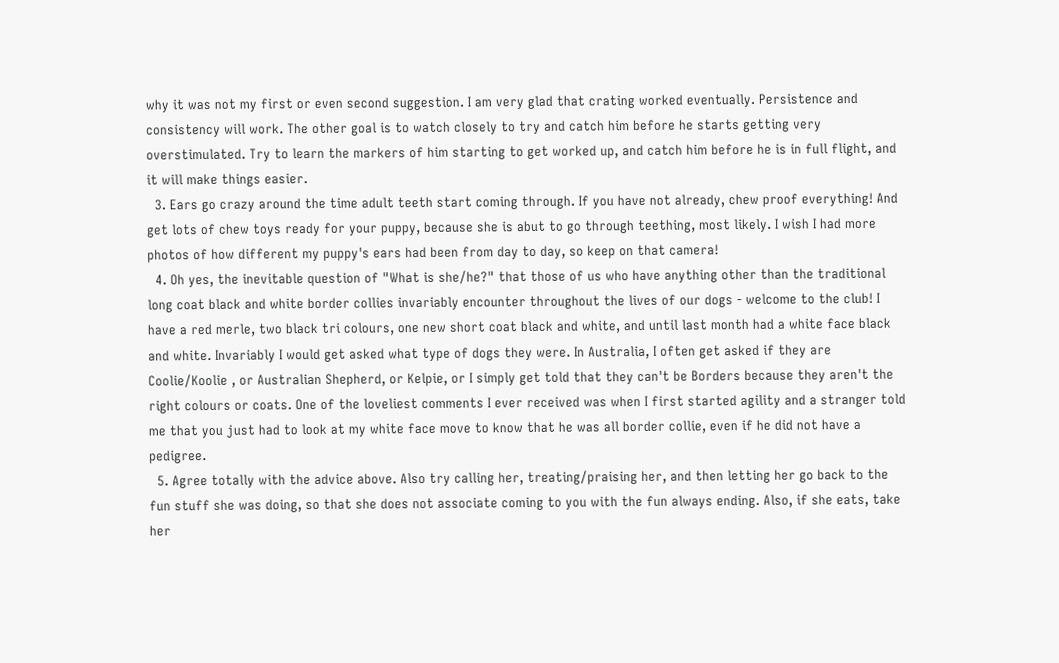why it was not my first or even second suggestion. I am very glad that crating worked eventually. Persistence and consistency will work. The other goal is to watch closely to try and catch him before he starts getting very overstimulated. Try to learn the markers of him starting to get worked up, and catch him before he is in full flight, and it will make things easier.
  3. Ears go crazy around the time adult teeth start coming through. If you have not already, chew proof everything! And get lots of chew toys ready for your puppy, because she is abut to go through teething, most likely. I wish I had more photos of how different my puppy's ears had been from day to day, so keep on that camera!
  4. Oh yes, the inevitable question of "What is she/he?" that those of us who have anything other than the traditional long coat black and white border collies invariably encounter throughout the lives of our dogs - welcome to the club! I have a red merle, two black tri colours, one new short coat black and white, and until last month had a white face black and white. Invariably I would get asked what type of dogs they were. In Australia, I often get asked if they are Coolie/Koolie , or Australian Shepherd, or Kelpie, or I simply get told that they can't be Borders because they aren't the right colours or coats. One of the loveliest comments I ever received was when I first started agility and a stranger told me that you just had to look at my white face move to know that he was all border collie, even if he did not have a pedigree.
  5. Agree totally with the advice above. Also try calling her, treating/praising her, and then letting her go back to the fun stuff she was doing, so that she does not associate coming to you with the fun always ending. Also, if she eats, take her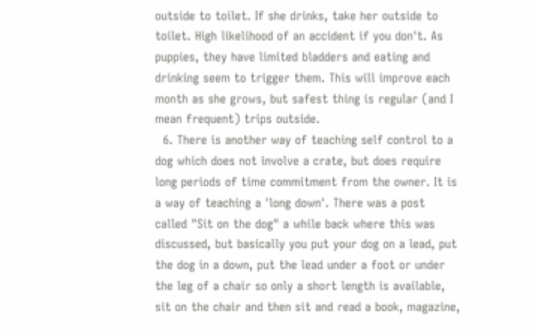outside to toilet. If she drinks, take her outside to toilet. High likelihood of an accident if you don't. As puppies, they have limited bladders and eating and drinking seem to trigger them. This will improve each month as she grows, but safest thing is regular (and I mean frequent) trips outside.
  6. There is another way of teaching self control to a dog which does not involve a crate, but does require long periods of time commitment from the owner. It is a way of teaching a 'long down'. There was a post called "Sit on the dog" a while back where this was discussed, but basically you put your dog on a lead, put the dog in a down, put the lead under a foot or under the leg of a chair so only a short length is available, sit on the chair and then sit and read a book, magazine,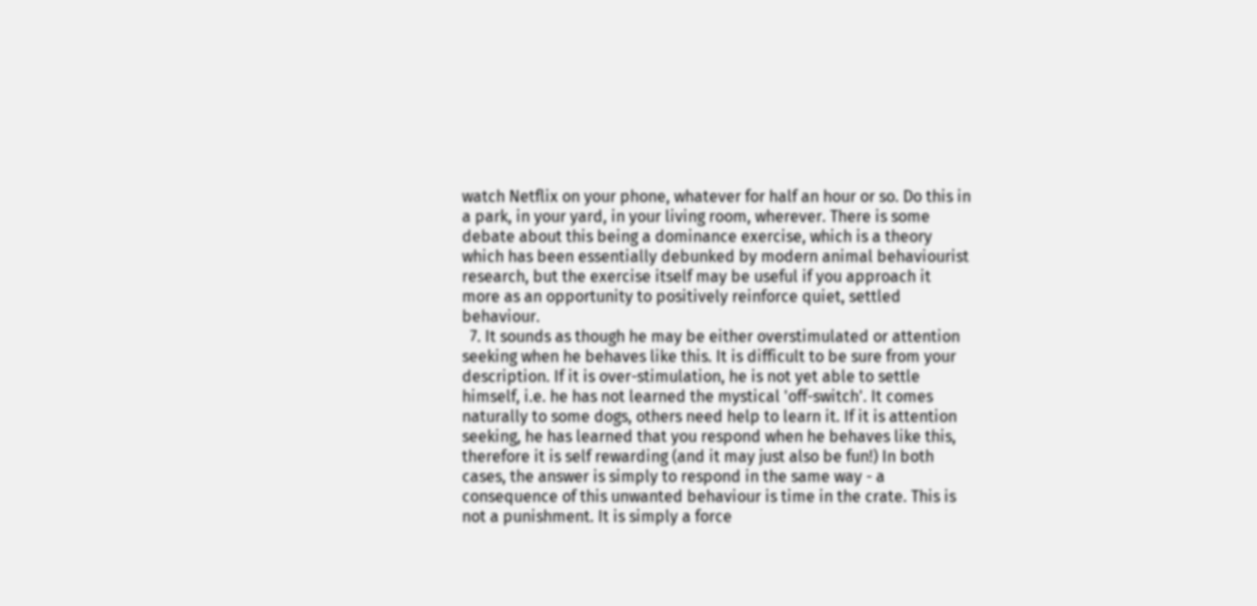watch Netflix on your phone, whatever for half an hour or so. Do this in a park, in your yard, in your living room, wherever. There is some debate about this being a dominance exercise, which is a theory which has been essentially debunked by modern animal behaviourist research, but the exercise itself may be useful if you approach it more as an opportunity to positively reinforce quiet, settled behaviour.
  7. It sounds as though he may be either overstimulated or attention seeking when he behaves like this. It is difficult to be sure from your description. If it is over-stimulation, he is not yet able to settle himself, i.e. he has not learned the mystical 'off-switch'. It comes naturally to some dogs, others need help to learn it. If it is attention seeking, he has learned that you respond when he behaves like this, therefore it is self rewarding (and it may just also be fun!) In both cases, the answer is simply to respond in the same way - a consequence of this unwanted behaviour is time in the crate. This is not a punishment. It is simply a force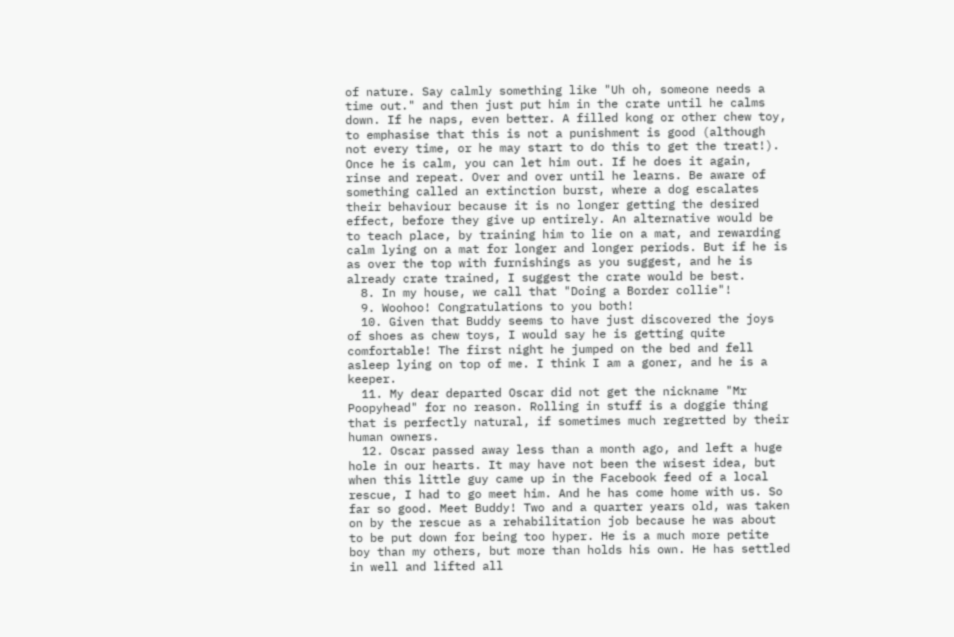of nature. Say calmly something like "Uh oh, someone needs a time out." and then just put him in the crate until he calms down. If he naps, even better. A filled kong or other chew toy, to emphasise that this is not a punishment is good (although not every time, or he may start to do this to get the treat!). Once he is calm, you can let him out. If he does it again, rinse and repeat. Over and over until he learns. Be aware of something called an extinction burst, where a dog escalates their behaviour because it is no longer getting the desired effect, before they give up entirely. An alternative would be to teach place, by training him to lie on a mat, and rewarding calm lying on a mat for longer and longer periods. But if he is as over the top with furnishings as you suggest, and he is already crate trained, I suggest the crate would be best.
  8. In my house, we call that "Doing a Border collie"!
  9. Woohoo! Congratulations to you both!
  10. Given that Buddy seems to have just discovered the joys of shoes as chew toys, I would say he is getting quite comfortable! The first night he jumped on the bed and fell asleep lying on top of me. I think I am a goner, and he is a keeper.
  11. My dear departed Oscar did not get the nickname "Mr Poopyhead" for no reason. Rolling in stuff is a doggie thing that is perfectly natural, if sometimes much regretted by their human owners.
  12. Oscar passed away less than a month ago, and left a huge hole in our hearts. It may have not been the wisest idea, but when this little guy came up in the Facebook feed of a local rescue, I had to go meet him. And he has come home with us. So far so good. Meet Buddy! Two and a quarter years old, was taken on by the rescue as a rehabilitation job because he was about to be put down for being too hyper. He is a much more petite boy than my others, but more than holds his own. He has settled in well and lifted all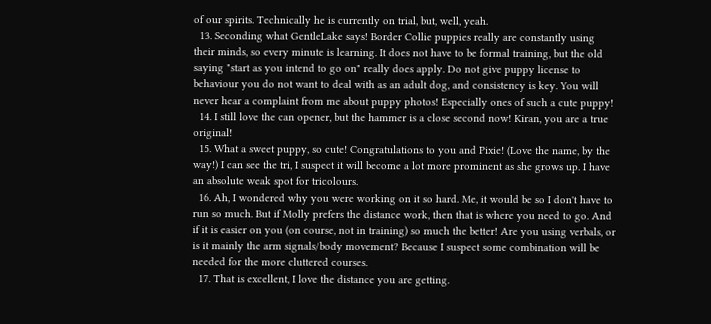of our spirits. Technically he is currently on trial, but, well, yeah.
  13. Seconding what GentleLake says! Border Collie puppies really are constantly using their minds, so every minute is learning. It does not have to be formal training, but the old saying "start as you intend to go on" really does apply. Do not give puppy license to behaviour you do not want to deal with as an adult dog, and consistency is key. You will never hear a complaint from me about puppy photos! Especially ones of such a cute puppy!
  14. I still love the can opener, but the hammer is a close second now! Kiran, you are a true original!
  15. What a sweet puppy, so cute! Congratulations to you and Pixie! (Love the name, by the way!) I can see the tri, I suspect it will become a lot more prominent as she grows up. I have an absolute weak spot for tricolours.
  16. Ah, I wondered why you were working on it so hard. Me, it would be so I don't have to run so much. But if Molly prefers the distance work, then that is where you need to go. And if it is easier on you (on course, not in training) so much the better! Are you using verbals, or is it mainly the arm signals/body movement? Because I suspect some combination will be needed for the more cluttered courses.
  17. That is excellent, I love the distance you are getting.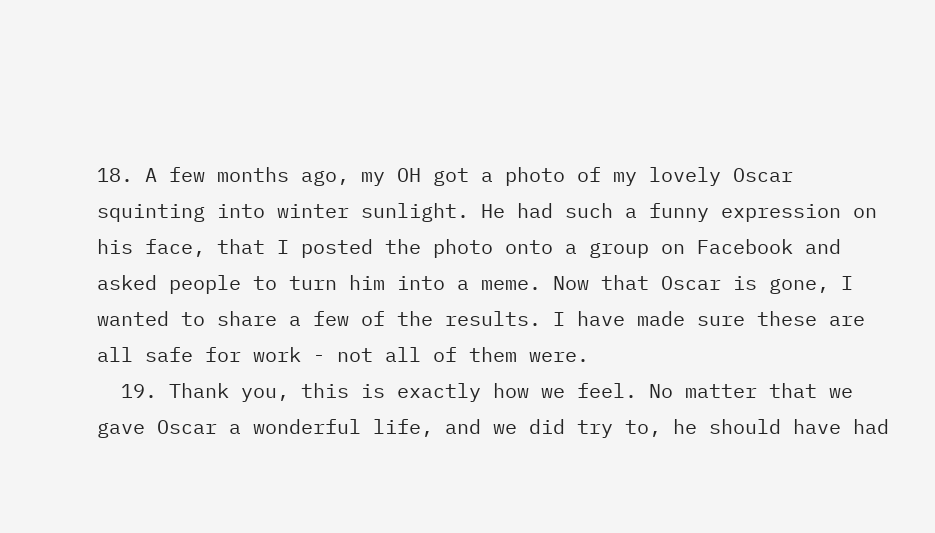18. A few months ago, my OH got a photo of my lovely Oscar squinting into winter sunlight. He had such a funny expression on his face, that I posted the photo onto a group on Facebook and asked people to turn him into a meme. Now that Oscar is gone, I wanted to share a few of the results. I have made sure these are all safe for work - not all of them were.
  19. Thank you, this is exactly how we feel. No matter that we gave Oscar a wonderful life, and we did try to, he should have had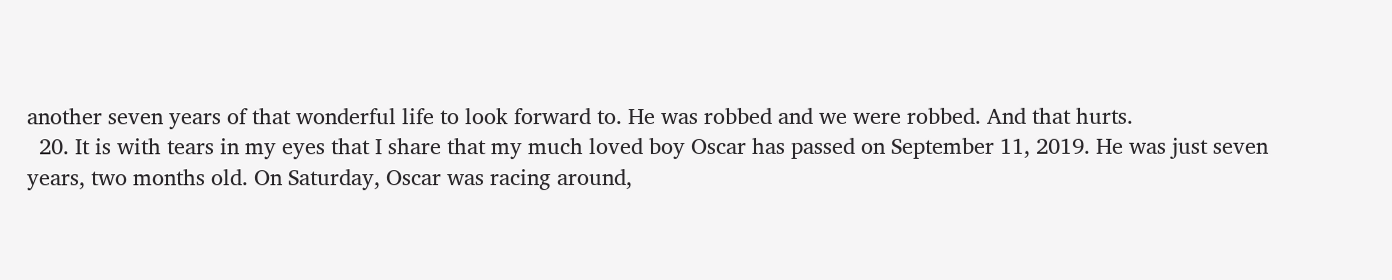another seven years of that wonderful life to look forward to. He was robbed and we were robbed. And that hurts.
  20. It is with tears in my eyes that I share that my much loved boy Oscar has passed on September 11, 2019. He was just seven years, two months old. On Saturday, Oscar was racing around,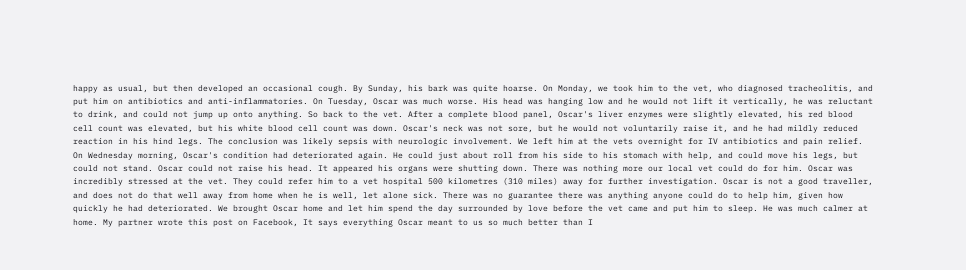happy as usual, but then developed an occasional cough. By Sunday, his bark was quite hoarse. On Monday, we took him to the vet, who diagnosed tracheolitis, and put him on antibiotics and anti-inflammatories. On Tuesday, Oscar was much worse. His head was hanging low and he would not lift it vertically, he was reluctant to drink, and could not jump up onto anything. So back to the vet. After a complete blood panel, Oscar's liver enzymes were slightly elevated, his red blood cell count was elevated, but his white blood cell count was down. Oscar's neck was not sore, but he would not voluntarily raise it, and he had mildly reduced reaction in his hind legs. The conclusion was likely sepsis with neurologic involvement. We left him at the vets overnight for IV antibiotics and pain relief. On Wednesday morning, Oscar's condition had deteriorated again. He could just about roll from his side to his stomach with help, and could move his legs, but could not stand. Oscar could not raise his head. It appeared his organs were shutting down. There was nothing more our local vet could do for him. Oscar was incredibly stressed at the vet. They could refer him to a vet hospital 500 kilometres (310 miles) away for further investigation. Oscar is not a good traveller, and does not do that well away from home when he is well, let alone sick. There was no guarantee there was anything anyone could do to help him, given how quickly he had deteriorated. We brought Oscar home and let him spend the day surrounded by love before the vet came and put him to sleep. He was much calmer at home. My partner wrote this post on Facebook, It says everything Oscar meant to us so much better than I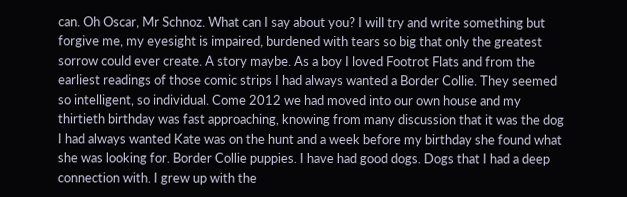can. Oh Oscar, Mr Schnoz. What can I say about you? I will try and write something but forgive me, my eyesight is impaired, burdened with tears so big that only the greatest sorrow could ever create. A story maybe. As a boy I loved Footrot Flats and from the earliest readings of those comic strips I had always wanted a Border Collie. They seemed so intelligent, so individual. Come 2012 we had moved into our own house and my thirtieth birthday was fast approaching, knowing from many discussion that it was the dog I had always wanted Kate was on the hunt and a week before my birthday she found what she was looking for. Border Collie puppies. I have had good dogs. Dogs that I had a deep connection with. I grew up with the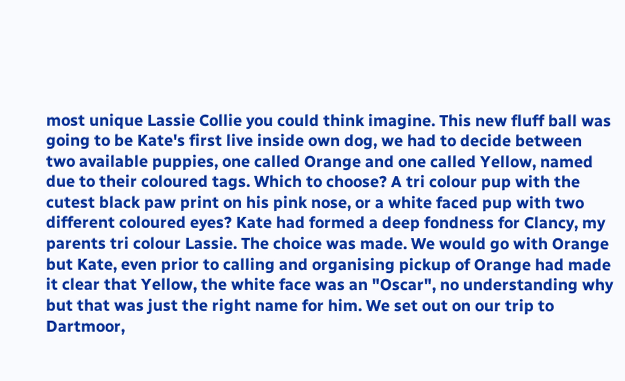most unique Lassie Collie you could think imagine. This new fluff ball was going to be Kate's first live inside own dog, we had to decide between two available puppies, one called Orange and one called Yellow, named due to their coloured tags. Which to choose? A tri colour pup with the cutest black paw print on his pink nose, or a white faced pup with two different coloured eyes? Kate had formed a deep fondness for Clancy, my parents tri colour Lassie. The choice was made. We would go with Orange but Kate, even prior to calling and organising pickup of Orange had made it clear that Yellow, the white face was an "Oscar", no understanding why but that was just the right name for him. We set out on our trip to Dartmoor,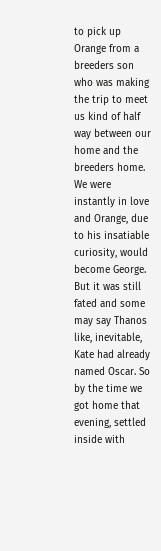to pick up Orange from a breeders son who was making the trip to meet us kind of half way between our home and the breeders home. We were instantly in love and Orange, due to his insatiable curiosity, would become George. But it was still fated and some may say Thanos like, inevitable, Kate had already named Oscar. So by the time we got home that evening, settled inside with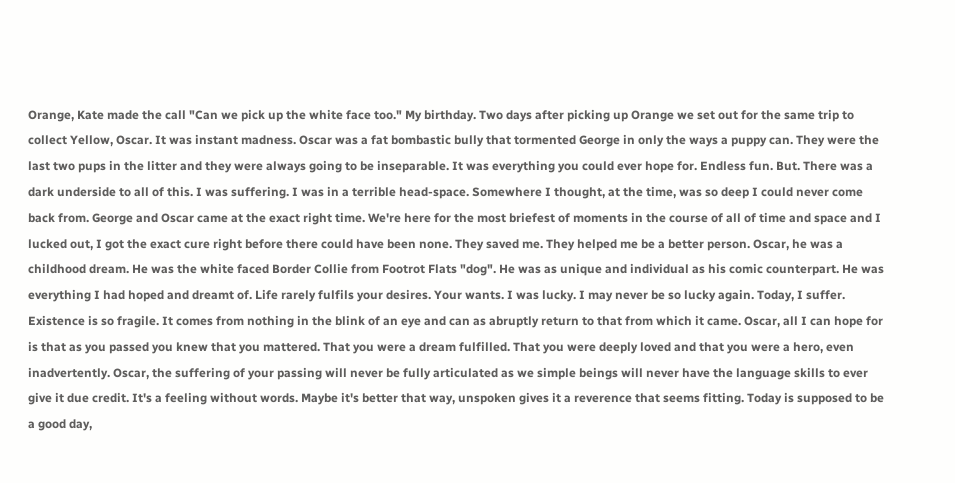Orange, Kate made the call "Can we pick up the white face too." My birthday. Two days after picking up Orange we set out for the same trip to collect Yellow, Oscar. It was instant madness. Oscar was a fat bombastic bully that tormented George in only the ways a puppy can. They were the last two pups in the litter and they were always going to be inseparable. It was everything you could ever hope for. Endless fun. But. There was a dark underside to all of this. I was suffering. I was in a terrible head-space. Somewhere I thought, at the time, was so deep I could never come back from. George and Oscar came at the exact right time. We're here for the most briefest of moments in the course of all of time and space and I lucked out, I got the exact cure right before there could have been none. They saved me. They helped me be a better person. Oscar, he was a childhood dream. He was the white faced Border Collie from Footrot Flats "dog". He was as unique and individual as his comic counterpart. He was everything I had hoped and dreamt of. Life rarely fulfils your desires. Your wants. I was lucky. I may never be so lucky again. Today, I suffer. Existence is so fragile. It comes from nothing in the blink of an eye and can as abruptly return to that from which it came. Oscar, all I can hope for is that as you passed you knew that you mattered. That you were a dream fulfilled. That you were deeply loved and that you were a hero, even inadvertently. Oscar, the suffering of your passing will never be fully articulated as we simple beings will never have the language skills to ever give it due credit. It's a feeling without words. Maybe it's better that way, unspoken gives it a reverence that seems fitting. Today is supposed to be a good day,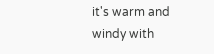it's warm and windy with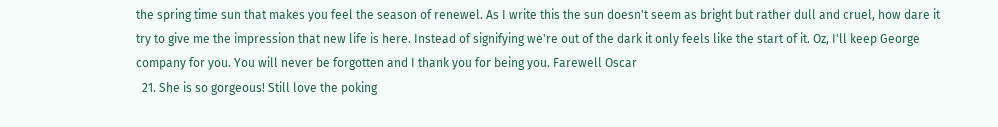the spring time sun that makes you feel the season of renewel. As I write this the sun doesn't seem as bright but rather dull and cruel, how dare it try to give me the impression that new life is here. Instead of signifying we're out of the dark it only feels like the start of it. Oz, I'll keep George company for you. You will never be forgotten and I thank you for being you. Farewell Oscar
  21. She is so gorgeous! Still love the poking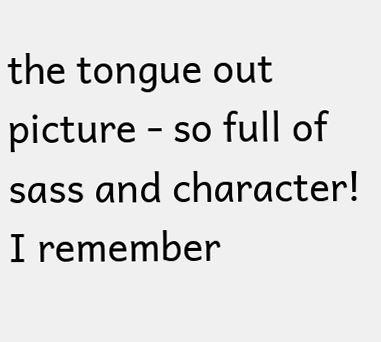the tongue out picture - so full of sass and character! I remember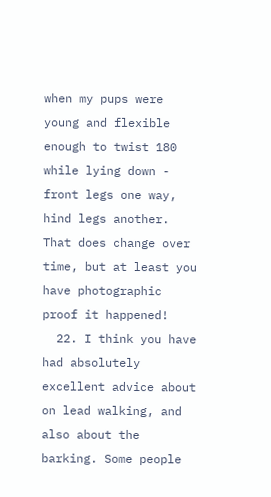when my pups were young and flexible enough to twist 180 while lying down - front legs one way, hind legs another. That does change over time, but at least you have photographic proof it happened!
  22. I think you have had absolutely excellent advice about on lead walking, and also about the barking. Some people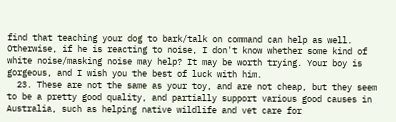find that teaching your dog to bark/talk on command can help as well. Otherwise, if he is reacting to noise, I don't know whether some kind of white noise/masking noise may help? It may be worth trying. Your boy is gorgeous, and I wish you the best of luck with him.
  23. These are not the same as your toy, and are not cheap, but they seem to be a pretty good quality, and partially support various good causes in Australia, such as helping native wildlife and vet care for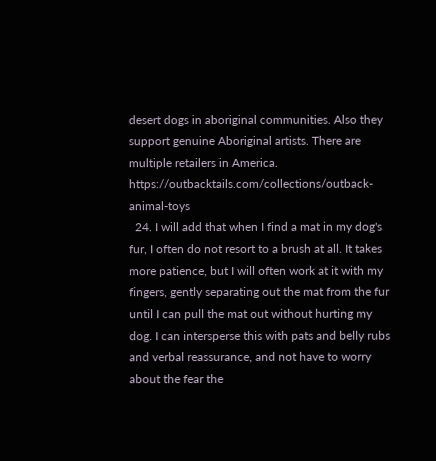desert dogs in aboriginal communities. Also they support genuine Aboriginal artists. There are multiple retailers in America. https://outbacktails.com/collections/outback-animal-toys
  24. I will add that when I find a mat in my dog's fur, I often do not resort to a brush at all. It takes more patience, but I will often work at it with my fingers, gently separating out the mat from the fur until I can pull the mat out without hurting my dog. I can intersperse this with pats and belly rubs and verbal reassurance, and not have to worry about the fear the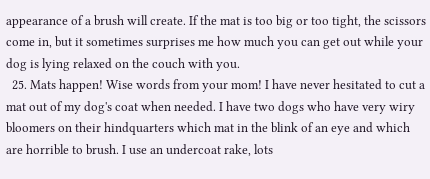appearance of a brush will create. If the mat is too big or too tight, the scissors come in, but it sometimes surprises me how much you can get out while your dog is lying relaxed on the couch with you.
  25. Mats happen! Wise words from your mom! I have never hesitated to cut a mat out of my dog's coat when needed. I have two dogs who have very wiry bloomers on their hindquarters which mat in the blink of an eye and which are horrible to brush. I use an undercoat rake, lots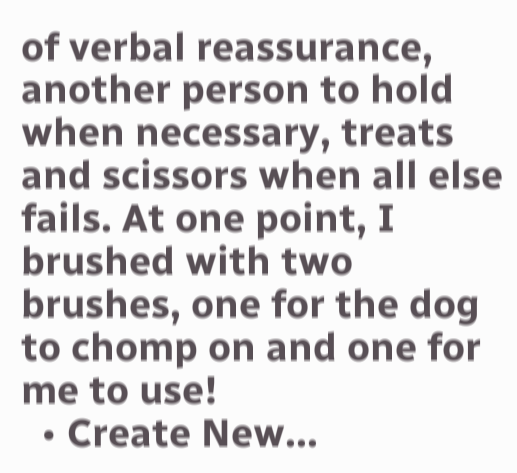of verbal reassurance, another person to hold when necessary, treats and scissors when all else fails. At one point, I brushed with two brushes, one for the dog to chomp on and one for me to use!
  • Create New...